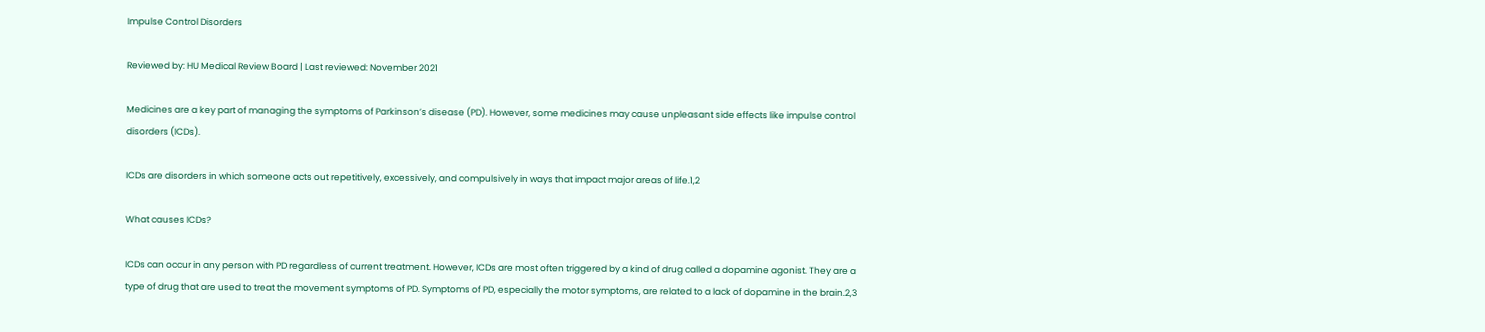Impulse Control Disorders

Reviewed by: HU Medical Review Board | Last reviewed: November 2021

Medicines are a key part of managing the symptoms of Parkinson’s disease (PD). However, some medicines may cause unpleasant side effects like impulse control disorders (ICDs).

ICDs are disorders in which someone acts out repetitively, excessively, and compulsively in ways that impact major areas of life.1,2

What causes ICDs?

ICDs can occur in any person with PD regardless of current treatment. However, ICDs are most often triggered by a kind of drug called a dopamine agonist. They are a type of drug that are used to treat the movement symptoms of PD. Symptoms of PD, especially the motor symptoms, are related to a lack of dopamine in the brain.2,3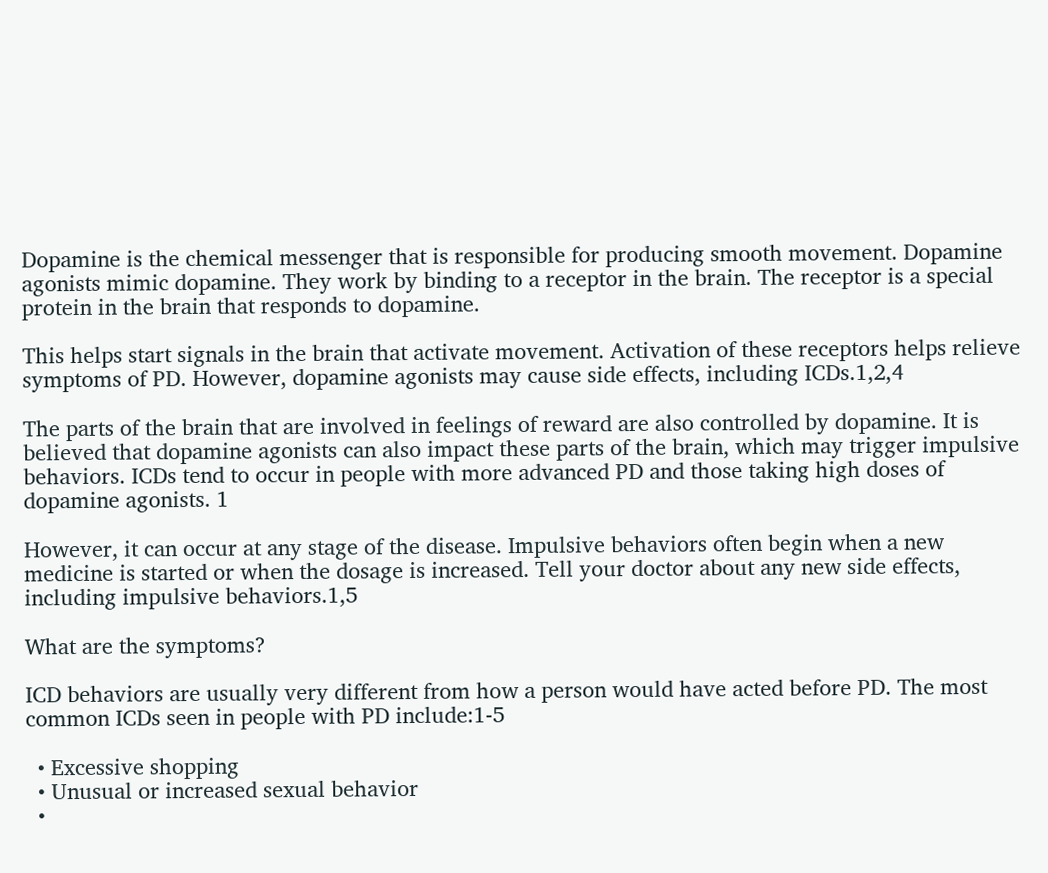Dopamine is the chemical messenger that is responsible for producing smooth movement. Dopamine agonists mimic dopamine. They work by binding to a receptor in the brain. The receptor is a special protein in the brain that responds to dopamine.

This helps start signals in the brain that activate movement. Activation of these receptors helps relieve symptoms of PD. However, dopamine agonists may cause side effects, including ICDs.1,2,4

The parts of the brain that are involved in feelings of reward are also controlled by dopamine. It is believed that dopamine agonists can also impact these parts of the brain, which may trigger impulsive behaviors. ICDs tend to occur in people with more advanced PD and those taking high doses of dopamine agonists. 1

However, it can occur at any stage of the disease. Impulsive behaviors often begin when a new medicine is started or when the dosage is increased. Tell your doctor about any new side effects, including impulsive behaviors.1,5

What are the symptoms?

ICD behaviors are usually very different from how a person would have acted before PD. The most common ICDs seen in people with PD include:1-5

  • Excessive shopping
  • Unusual or increased sexual behavior
  •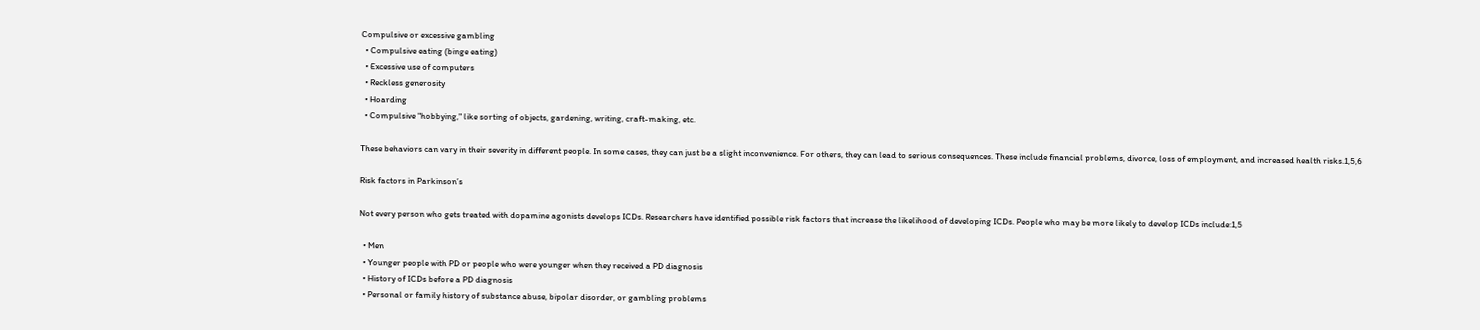Compulsive or excessive gambling
  • Compulsive eating (binge eating)
  • Excessive use of computers
  • Reckless generosity
  • Hoarding
  • Compulsive "hobbying," like sorting of objects, gardening, writing, craft-making, etc.

These behaviors can vary in their severity in different people. In some cases, they can just be a slight inconvenience. For others, they can lead to serious consequences. These include financial problems, divorce, loss of employment, and increased health risks.1,5,6

Risk factors in Parkinson’s

Not every person who gets treated with dopamine agonists develops ICDs. Researchers have identified possible risk factors that increase the likelihood of developing ICDs. People who may be more likely to develop ICDs include:1,5

  • Men
  • Younger people with PD or people who were younger when they received a PD diagnosis
  • History of ICDs before a PD diagnosis
  • Personal or family history of substance abuse, bipolar disorder, or gambling problems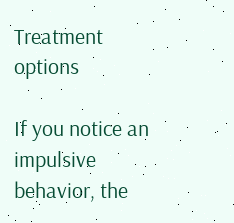Treatment options

If you notice an impulsive behavior, the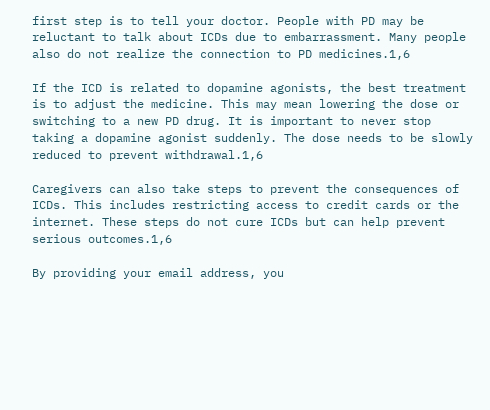first step is to tell your doctor. People with PD may be reluctant to talk about ICDs due to embarrassment. Many people also do not realize the connection to PD medicines.1,6

If the ICD is related to dopamine agonists, the best treatment is to adjust the medicine. This may mean lowering the dose or switching to a new PD drug. It is important to never stop taking a dopamine agonist suddenly. The dose needs to be slowly reduced to prevent withdrawal.1,6

Caregivers can also take steps to prevent the consequences of ICDs. This includes restricting access to credit cards or the internet. These steps do not cure ICDs but can help prevent serious outcomes.1,6

By providing your email address, you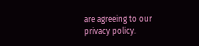are agreeing to our privacy policy.